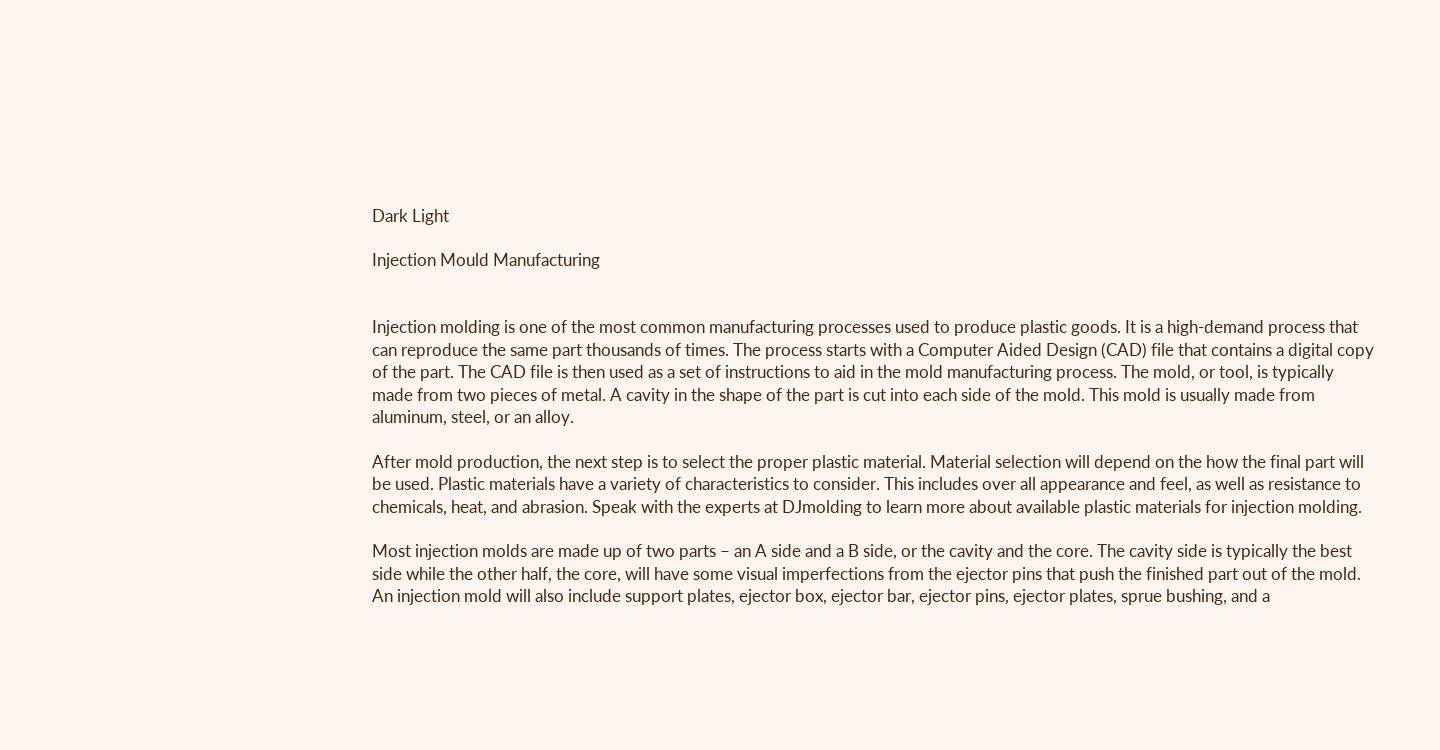Dark Light

Injection Mould Manufacturing


Injection molding is one of the most common manufacturing processes used to produce plastic goods. It is a high-demand process that can reproduce the same part thousands of times. The process starts with a Computer Aided Design (CAD) file that contains a digital copy of the part. The CAD file is then used as a set of instructions to aid in the mold manufacturing process. The mold, or tool, is typically made from two pieces of metal. A cavity in the shape of the part is cut into each side of the mold. This mold is usually made from aluminum, steel, or an alloy.

After mold production, the next step is to select the proper plastic material. Material selection will depend on the how the final part will be used. Plastic materials have a variety of characteristics to consider. This includes over all appearance and feel, as well as resistance to chemicals, heat, and abrasion. Speak with the experts at DJmolding to learn more about available plastic materials for injection molding.

Most injection molds are made up of two parts – an A side and a B side, or the cavity and the core. The cavity side is typically the best side while the other half, the core, will have some visual imperfections from the ejector pins that push the finished part out of the mold. An injection mold will also include support plates, ejector box, ejector bar, ejector pins, ejector plates, sprue bushing, and a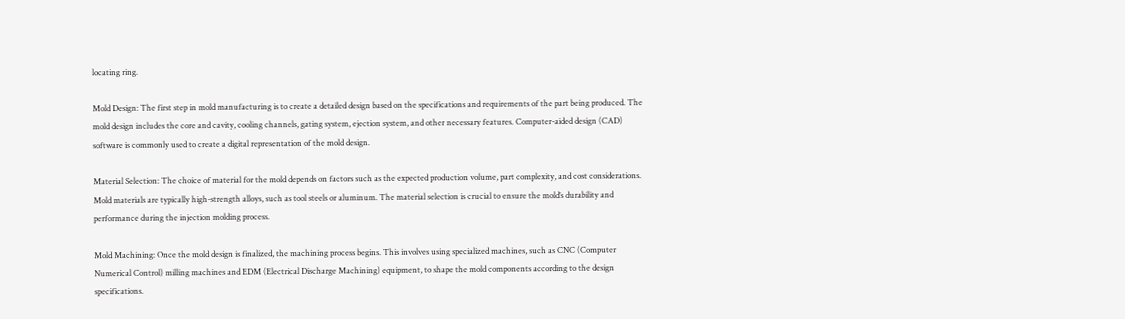locating ring.

Mold Design: The first step in mold manufacturing is to create a detailed design based on the specifications and requirements of the part being produced. The mold design includes the core and cavity, cooling channels, gating system, ejection system, and other necessary features. Computer-aided design (CAD) software is commonly used to create a digital representation of the mold design.

Material Selection: The choice of material for the mold depends on factors such as the expected production volume, part complexity, and cost considerations. Mold materials are typically high-strength alloys, such as tool steels or aluminum. The material selection is crucial to ensure the mold’s durability and performance during the injection molding process.

Mold Machining: Once the mold design is finalized, the machining process begins. This involves using specialized machines, such as CNC (Computer Numerical Control) milling machines and EDM (Electrical Discharge Machining) equipment, to shape the mold components according to the design specifications.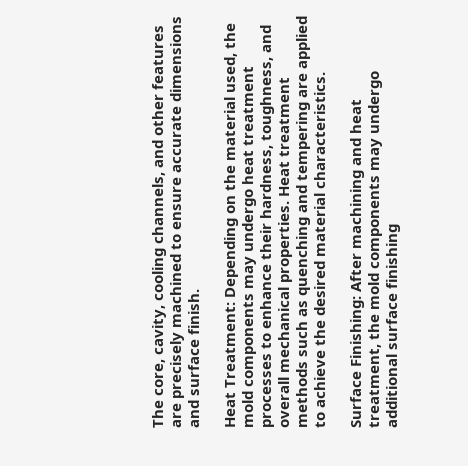The core, cavity, cooling channels, and other features are precisely machined to ensure accurate dimensions and surface finish.

Heat Treatment: Depending on the material used, the mold components may undergo heat treatment processes to enhance their hardness, toughness, and overall mechanical properties. Heat treatment methods such as quenching and tempering are applied to achieve the desired material characteristics.

Surface Finishing: After machining and heat treatment, the mold components may undergo additional surface finishing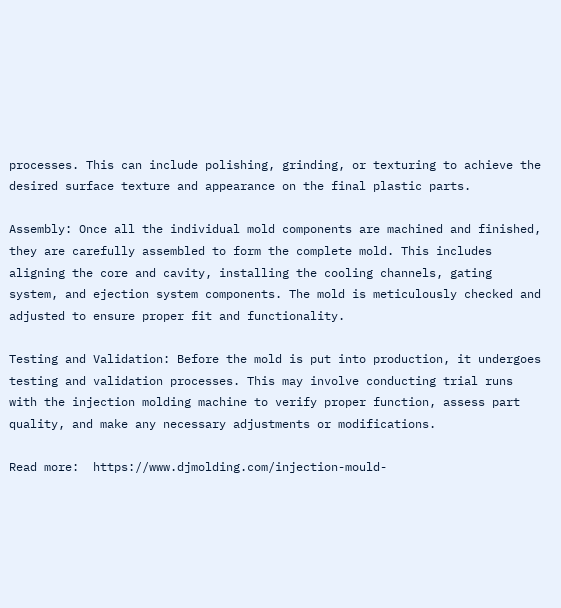processes. This can include polishing, grinding, or texturing to achieve the desired surface texture and appearance on the final plastic parts.

Assembly: Once all the individual mold components are machined and finished, they are carefully assembled to form the complete mold. This includes aligning the core and cavity, installing the cooling channels, gating system, and ejection system components. The mold is meticulously checked and adjusted to ensure proper fit and functionality.

Testing and Validation: Before the mold is put into production, it undergoes testing and validation processes. This may involve conducting trial runs with the injection molding machine to verify proper function, assess part quality, and make any necessary adjustments or modifications.

Read more:  https://www.djmolding.com/injection-mould-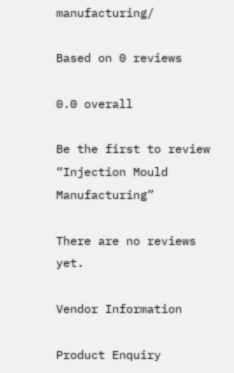manufacturing/

Based on 0 reviews

0.0 overall

Be the first to review “Injection Mould Manufacturing”

There are no reviews yet.

Vendor Information

Product Enquiry